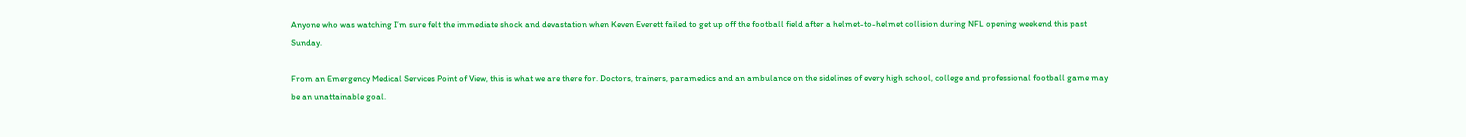Anyone who was watching I’m sure felt the immediate shock and devastation when Keven Everett failed to get up off the football field after a helmet-to-helmet collision during NFL opening weekend this past Sunday.

From an Emergency Medical Services Point of View, this is what we are there for. Doctors, trainers, paramedics and an ambulance on the sidelines of every high school, college and professional football game may be an unattainable goal.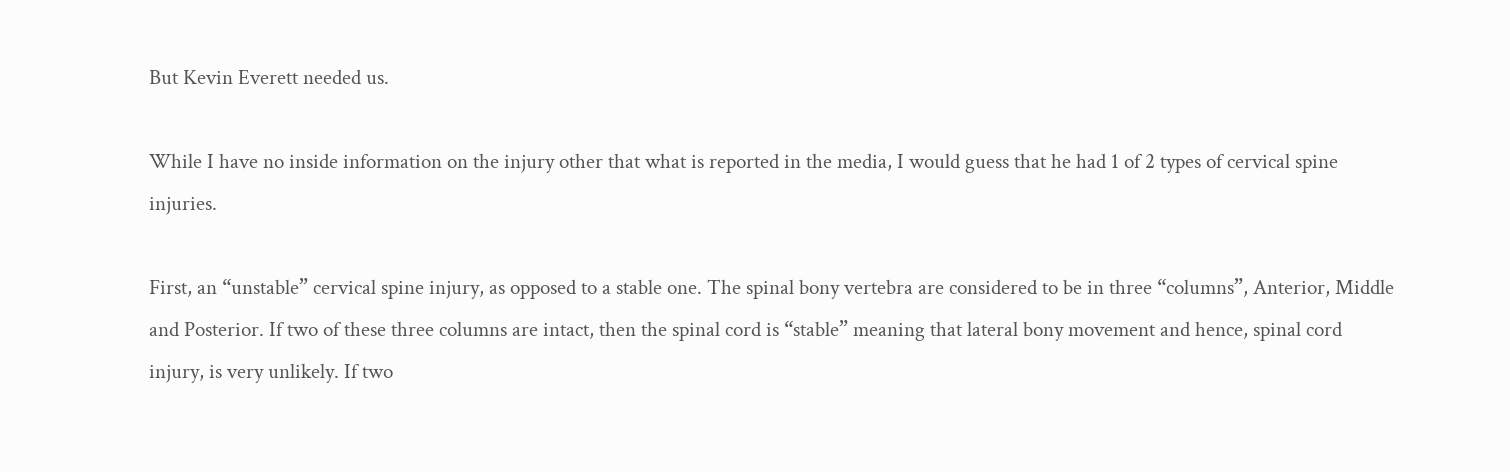But Kevin Everett needed us.

While I have no inside information on the injury other that what is reported in the media, I would guess that he had 1 of 2 types of cervical spine injuries.

First, an “unstable” cervical spine injury, as opposed to a stable one. The spinal bony vertebra are considered to be in three “columns”, Anterior, Middle and Posterior. If two of these three columns are intact, then the spinal cord is “stable” meaning that lateral bony movement and hence, spinal cord injury, is very unlikely. If two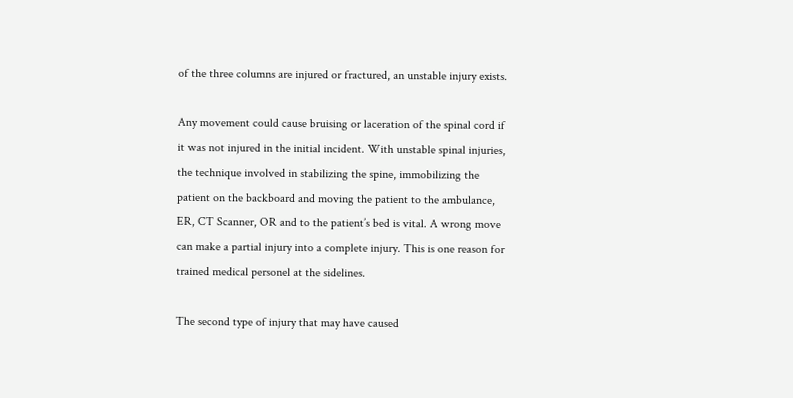of the three columns are injured or fractured, an unstable injury exists.

Any movement could cause bruising or laceration of the spinal cord if it was not injured in the initial incident. With unstable spinal injuries, the technique involved in stabilizing the spine, immobilizing the patient on the backboard and moving the patient to the ambulance, ER, CT Scanner, OR and to the patient’s bed is vital. A wrong move can make a partial injury into a complete injury. This is one reason for trained medical personel at the sidelines.

The second type of injury that may have caused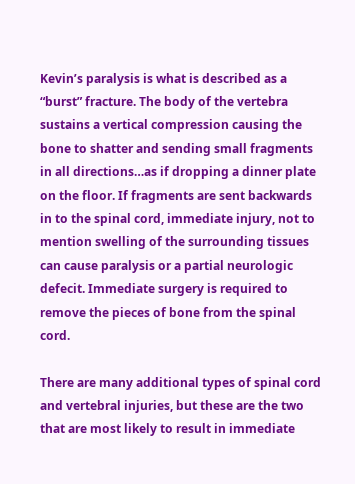Kevin’s paralysis is what is described as a “burst” fracture. The body of the vertebra sustains a vertical compression causing the bone to shatter and sending small fragments in all directions…as if dropping a dinner plate on the floor. If fragments are sent backwards in to the spinal cord, immediate injury, not to mention swelling of the surrounding tissues can cause paralysis or a partial neurologic defecit. Immediate surgery is required to remove the pieces of bone from the spinal cord.

There are many additional types of spinal cord and vertebral injuries, but these are the two that are most likely to result in immediate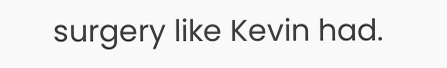surgery like Kevin had.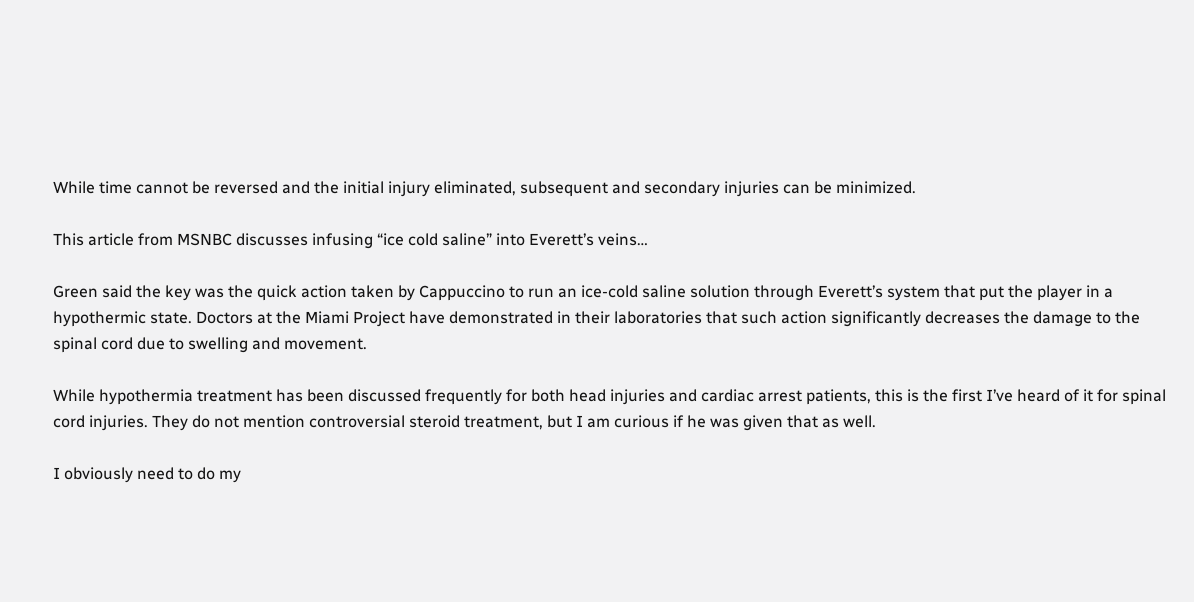While time cannot be reversed and the initial injury eliminated, subsequent and secondary injuries can be minimized.

This article from MSNBC discusses infusing “ice cold saline” into Everett’s veins…

Green said the key was the quick action taken by Cappuccino to run an ice-cold saline solution through Everett’s system that put the player in a hypothermic state. Doctors at the Miami Project have demonstrated in their laboratories that such action significantly decreases the damage to the spinal cord due to swelling and movement.

While hypothermia treatment has been discussed frequently for both head injuries and cardiac arrest patients, this is the first I’ve heard of it for spinal cord injuries. They do not mention controversial steroid treatment, but I am curious if he was given that as well.

I obviously need to do my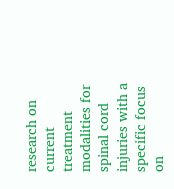research on current treatment modalities for spinal cord injuries with a specific focus on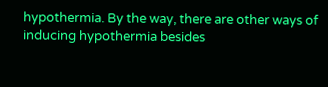hypothermia. By the way, there are other ways of inducing hypothermia besides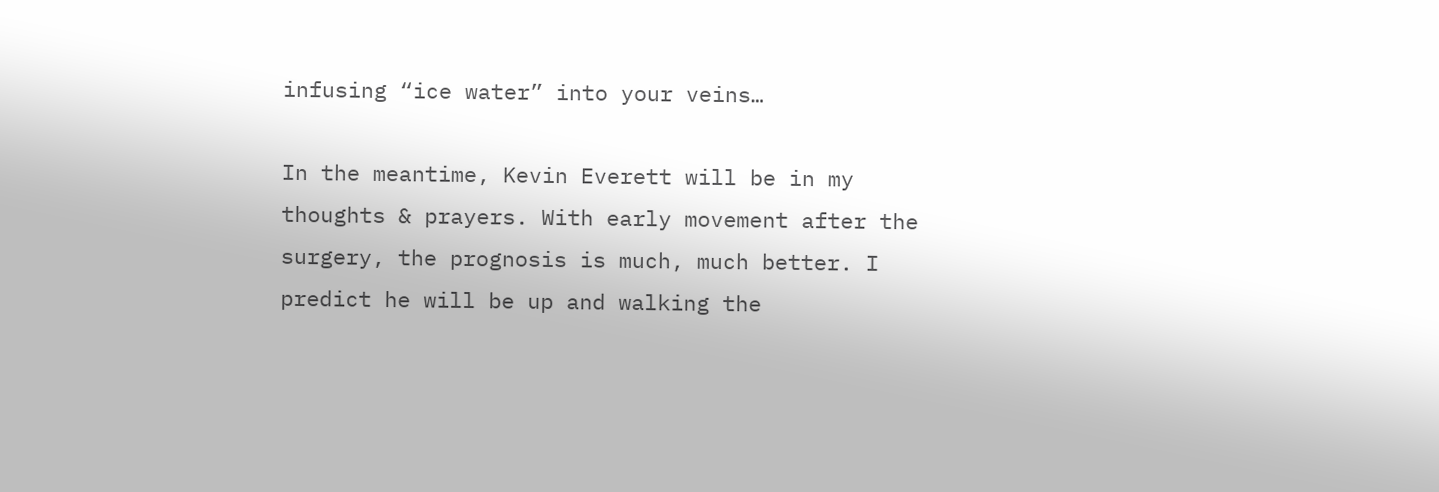infusing “ice water” into your veins…

In the meantime, Kevin Everett will be in my thoughts & prayers. With early movement after the surgery, the prognosis is much, much better. I predict he will be up and walking the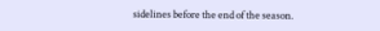sidelines before the end of the season.